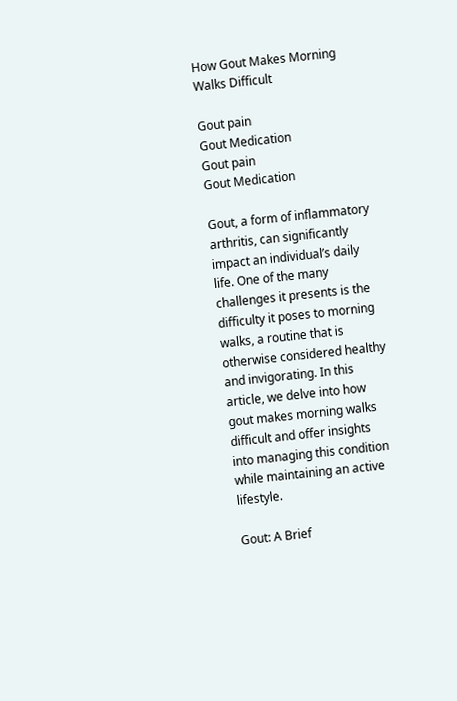How Gout Makes Morning Walks Difficult

Gout pain
Gout Medication
Gout pain
Gout Medication

Gout, a form of inflammatory arthritis, can significantly impact an individual’s daily life. One of the many challenges it presents is the difficulty it poses to morning walks, a routine that is otherwise considered healthy and invigorating. In this article, we delve into how gout makes morning walks difficult and offer insights into managing this condition while maintaining an active lifestyle.

Gout: A Brief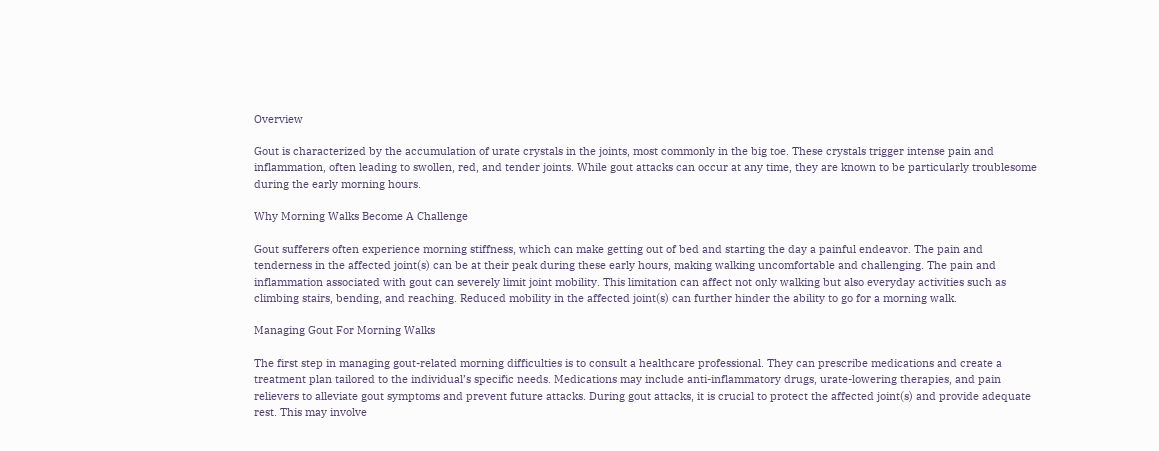Overview

Gout is characterized by the accumulation of urate crystals in the joints, most commonly in the big toe. These crystals trigger intense pain and inflammation, often leading to swollen, red, and tender joints. While gout attacks can occur at any time, they are known to be particularly troublesome during the early morning hours.

Why Morning Walks Become A Challenge

Gout sufferers often experience morning stiffness, which can make getting out of bed and starting the day a painful endeavor. The pain and tenderness in the affected joint(s) can be at their peak during these early hours, making walking uncomfortable and challenging. The pain and inflammation associated with gout can severely limit joint mobility. This limitation can affect not only walking but also everyday activities such as climbing stairs, bending, and reaching. Reduced mobility in the affected joint(s) can further hinder the ability to go for a morning walk.

Managing Gout For Morning Walks

The first step in managing gout-related morning difficulties is to consult a healthcare professional. They can prescribe medications and create a treatment plan tailored to the individual’s specific needs. Medications may include anti-inflammatory drugs, urate-lowering therapies, and pain relievers to alleviate gout symptoms and prevent future attacks. During gout attacks, it is crucial to protect the affected joint(s) and provide adequate rest. This may involve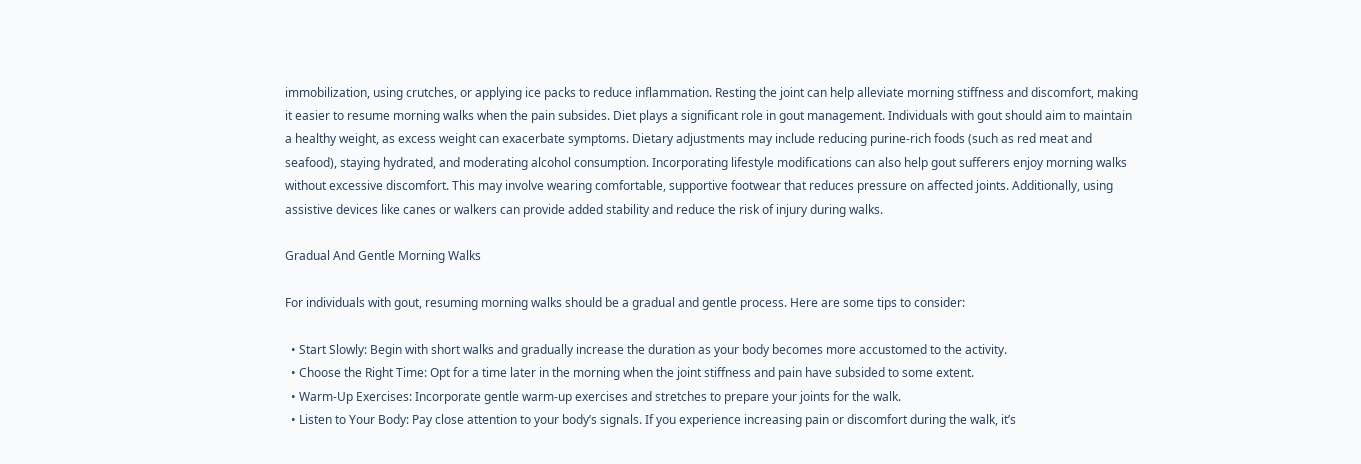immobilization, using crutches, or applying ice packs to reduce inflammation. Resting the joint can help alleviate morning stiffness and discomfort, making it easier to resume morning walks when the pain subsides. Diet plays a significant role in gout management. Individuals with gout should aim to maintain a healthy weight, as excess weight can exacerbate symptoms. Dietary adjustments may include reducing purine-rich foods (such as red meat and seafood), staying hydrated, and moderating alcohol consumption. Incorporating lifestyle modifications can also help gout sufferers enjoy morning walks without excessive discomfort. This may involve wearing comfortable, supportive footwear that reduces pressure on affected joints. Additionally, using assistive devices like canes or walkers can provide added stability and reduce the risk of injury during walks.

Gradual And Gentle Morning Walks

For individuals with gout, resuming morning walks should be a gradual and gentle process. Here are some tips to consider:

  • Start Slowly: Begin with short walks and gradually increase the duration as your body becomes more accustomed to the activity.
  • Choose the Right Time: Opt for a time later in the morning when the joint stiffness and pain have subsided to some extent.
  • Warm-Up Exercises: Incorporate gentle warm-up exercises and stretches to prepare your joints for the walk.
  • Listen to Your Body: Pay close attention to your body’s signals. If you experience increasing pain or discomfort during the walk, it’s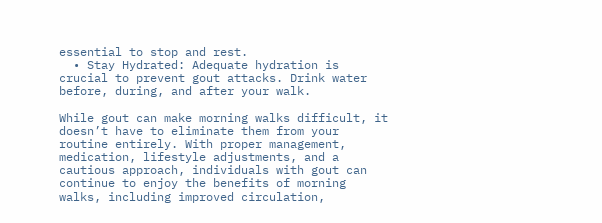essential to stop and rest.
  • Stay Hydrated: Adequate hydration is crucial to prevent gout attacks. Drink water before, during, and after your walk.

While gout can make morning walks difficult, it doesn’t have to eliminate them from your routine entirely. With proper management, medication, lifestyle adjustments, and a cautious approach, individuals with gout can continue to enjoy the benefits of morning walks, including improved circulation,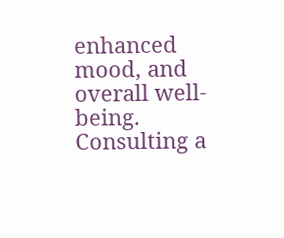enhanced mood, and overall well-being. Consulting a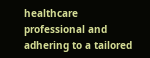healthcare professional and adhering to a tailored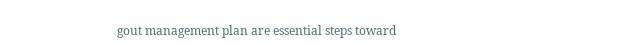gout management plan are essential steps toward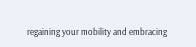regaining your mobility and embracing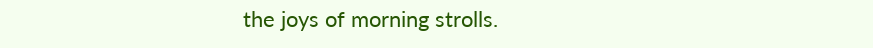the joys of morning strolls.